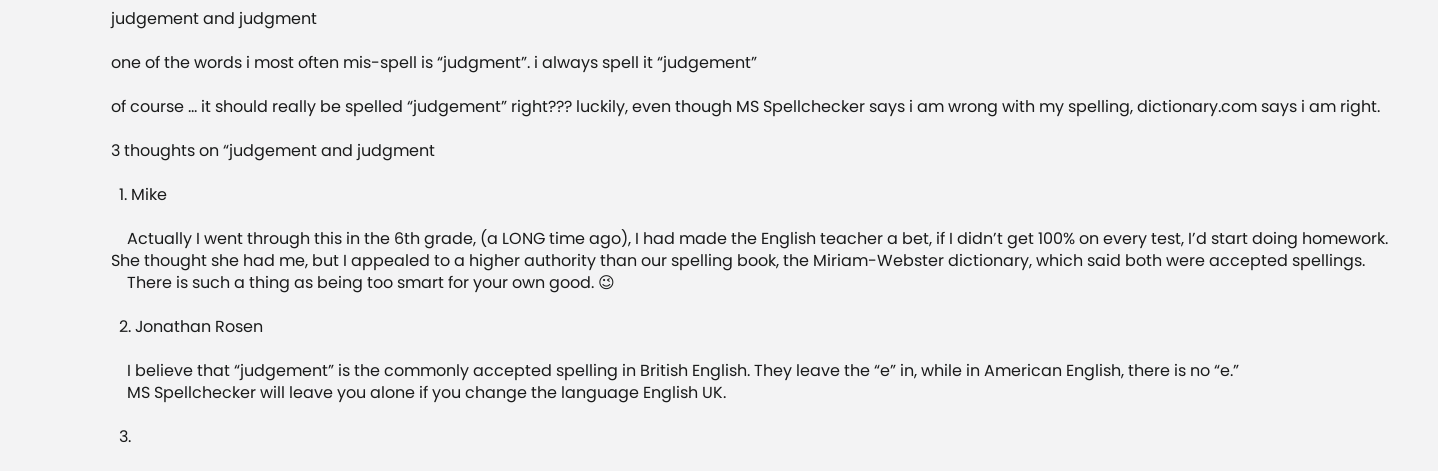judgement and judgment

one of the words i most often mis-spell is “judgment”. i always spell it “judgement”

of course … it should really be spelled “judgement” right??? luckily, even though MS Spellchecker says i am wrong with my spelling, dictionary.com says i am right.

3 thoughts on “judgement and judgment

  1. Mike

    Actually I went through this in the 6th grade, (a LONG time ago), I had made the English teacher a bet, if I didn’t get 100% on every test, I’d start doing homework. She thought she had me, but I appealed to a higher authority than our spelling book, the Miriam-Webster dictionary, which said both were accepted spellings.
    There is such a thing as being too smart for your own good. 😉

  2. Jonathan Rosen

    I believe that “judgement” is the commonly accepted spelling in British English. They leave the “e” in, while in American English, there is no “e.”
    MS Spellchecker will leave you alone if you change the language English UK.

  3.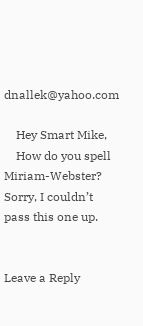dnallek@yahoo.com

    Hey Smart Mike,
    How do you spell Miriam-Webster? Sorry, I couldn’t pass this one up.


Leave a Reply